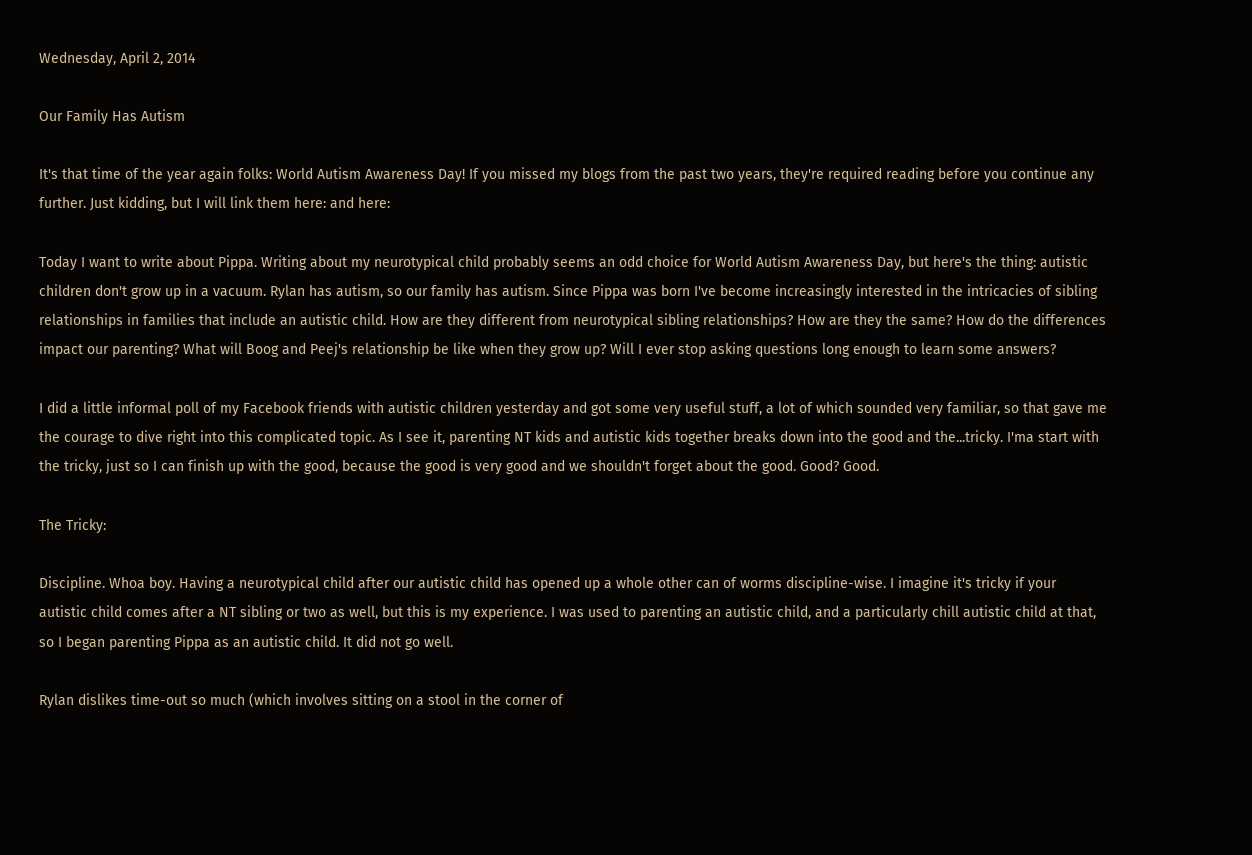Wednesday, April 2, 2014

Our Family Has Autism

It's that time of the year again folks: World Autism Awareness Day! If you missed my blogs from the past two years, they're required reading before you continue any further. Just kidding, but I will link them here: and here:

Today I want to write about Pippa. Writing about my neurotypical child probably seems an odd choice for World Autism Awareness Day, but here's the thing: autistic children don't grow up in a vacuum. Rylan has autism, so our family has autism. Since Pippa was born I've become increasingly interested in the intricacies of sibling relationships in families that include an autistic child. How are they different from neurotypical sibling relationships? How are they the same? How do the differences impact our parenting? What will Boog and Peej's relationship be like when they grow up? Will I ever stop asking questions long enough to learn some answers?

I did a little informal poll of my Facebook friends with autistic children yesterday and got some very useful stuff, a lot of which sounded very familiar, so that gave me the courage to dive right into this complicated topic. As I see it, parenting NT kids and autistic kids together breaks down into the good and the...tricky. I'ma start with the tricky, just so I can finish up with the good, because the good is very good and we shouldn't forget about the good. Good? Good.

The Tricky:

Discipline. Whoa boy. Having a neurotypical child after our autistic child has opened up a whole other can of worms discipline-wise. I imagine it's tricky if your autistic child comes after a NT sibling or two as well, but this is my experience. I was used to parenting an autistic child, and a particularly chill autistic child at that, so I began parenting Pippa as an autistic child. It did not go well.

Rylan dislikes time-out so much (which involves sitting on a stool in the corner of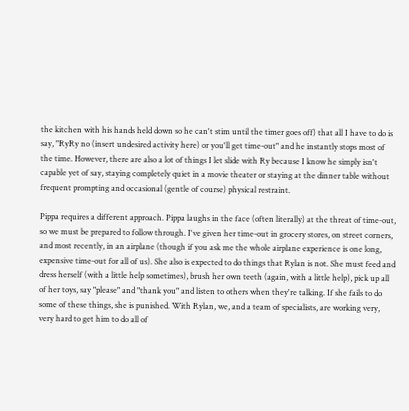the kitchen with his hands held down so he can't stim until the timer goes off) that all I have to do is say, "RyRy no (insert undesired activity here) or you'll get time-out" and he instantly stops most of the time. However, there are also a lot of things I let slide with Ry because I know he simply isn't capable yet of say, staying completely quiet in a movie theater or staying at the dinner table without frequent prompting and occasional (gentle of course) physical restraint.

Pippa requires a different approach. Pippa laughs in the face (often literally) at the threat of time-out, so we must be prepared to follow through. I've given her time-out in grocery stores, on street corners, and most recently, in an airplane (though if you ask me the whole airplane experience is one long, expensive time-out for all of us). She also is expected to do things that Rylan is not. She must feed and dress herself (with a little help sometimes), brush her own teeth (again, with a little help), pick up all of her toys, say "please" and "thank you" and listen to others when they're talking. If she fails to do some of these things, she is punished. With Rylan, we, and a team of specialists, are working very, very hard to get him to do all of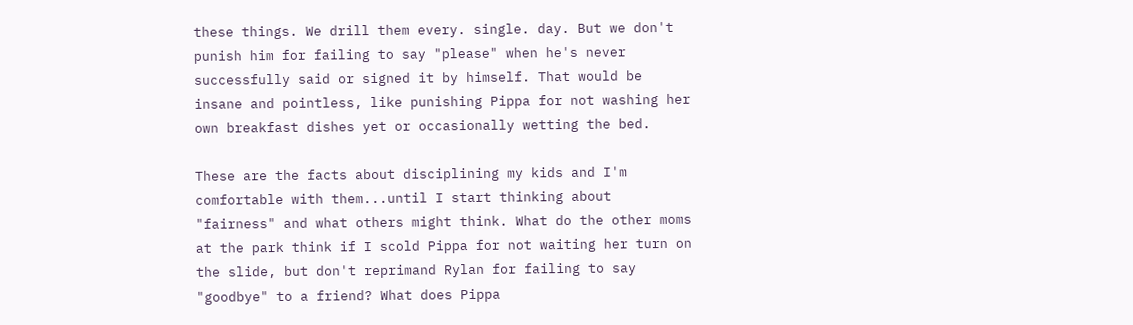these things. We drill them every. single. day. But we don't punish him for failing to say "please" when he's never successfully said or signed it by himself. That would be insane and pointless, like punishing Pippa for not washing her own breakfast dishes yet or occasionally wetting the bed.

These are the facts about disciplining my kids and I'm comfortable with them...until I start thinking about "fairness" and what others might think. What do the other moms at the park think if I scold Pippa for not waiting her turn on the slide, but don't reprimand Rylan for failing to say "goodbye" to a friend? What does Pippa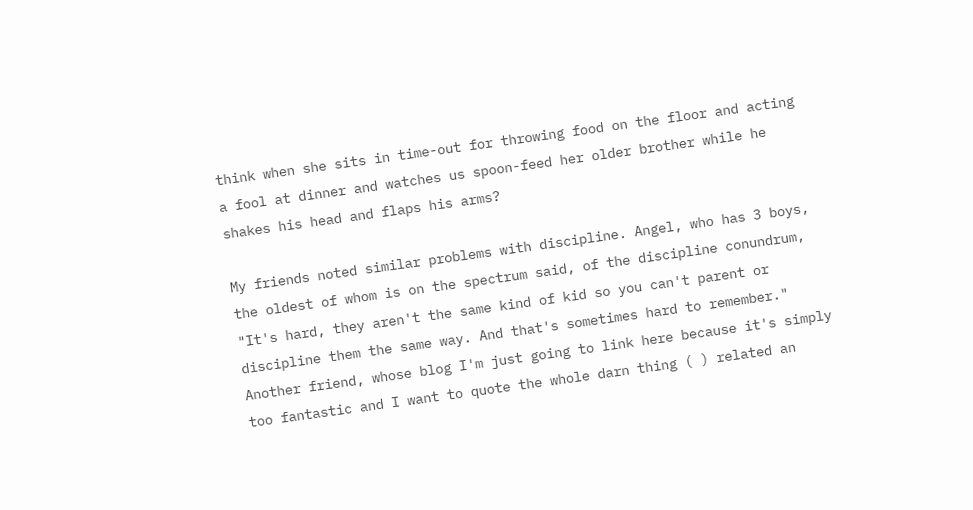think when she sits in time-out for throwing food on the floor and acting a fool at dinner and watches us spoon-feed her older brother while he shakes his head and flaps his arms?

My friends noted similar problems with discipline. Angel, who has 3 boys, the oldest of whom is on the spectrum said, of the discipline conundrum, "It's hard, they aren't the same kind of kid so you can't parent or discipline them the same way. And that's sometimes hard to remember." Another friend, whose blog I'm just going to link here because it's simply too fantastic and I want to quote the whole darn thing ( ) related an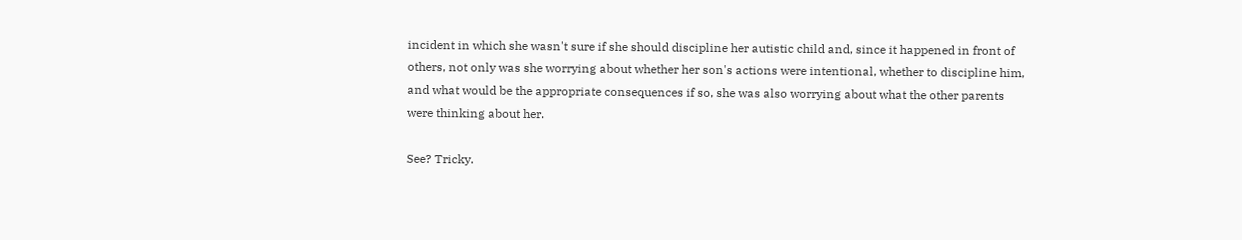incident in which she wasn't sure if she should discipline her autistic child and, since it happened in front of others, not only was she worrying about whether her son's actions were intentional, whether to discipline him, and what would be the appropriate consequences if so, she was also worrying about what the other parents were thinking about her.

See? Tricky.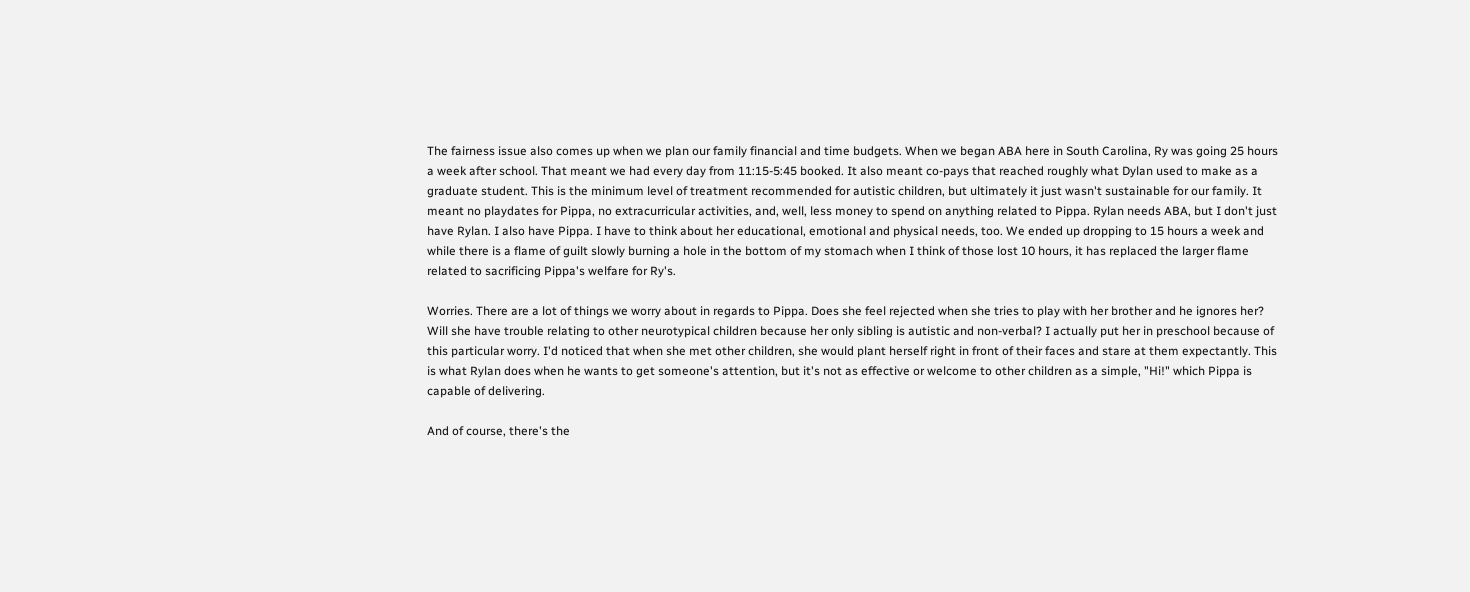The fairness issue also comes up when we plan our family financial and time budgets. When we began ABA here in South Carolina, Ry was going 25 hours a week after school. That meant we had every day from 11:15-5:45 booked. It also meant co-pays that reached roughly what Dylan used to make as a graduate student. This is the minimum level of treatment recommended for autistic children, but ultimately it just wasn't sustainable for our family. It meant no playdates for Pippa, no extracurricular activities, and, well, less money to spend on anything related to Pippa. Rylan needs ABA, but I don't just have Rylan. I also have Pippa. I have to think about her educational, emotional and physical needs, too. We ended up dropping to 15 hours a week and while there is a flame of guilt slowly burning a hole in the bottom of my stomach when I think of those lost 10 hours, it has replaced the larger flame related to sacrificing Pippa's welfare for Ry's.

Worries. There are a lot of things we worry about in regards to Pippa. Does she feel rejected when she tries to play with her brother and he ignores her? Will she have trouble relating to other neurotypical children because her only sibling is autistic and non-verbal? I actually put her in preschool because of this particular worry. I'd noticed that when she met other children, she would plant herself right in front of their faces and stare at them expectantly. This is what Rylan does when he wants to get someone's attention, but it's not as effective or welcome to other children as a simple, "Hi!" which Pippa is capable of delivering.

And of course, there's the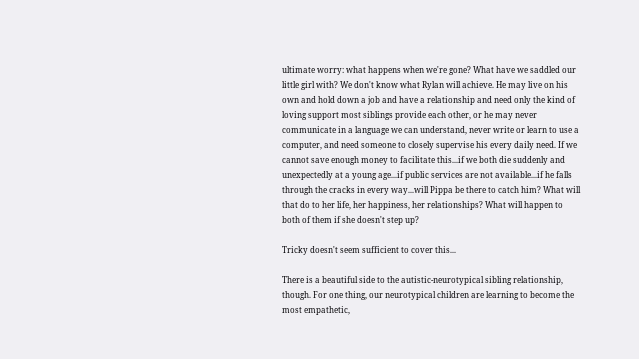ultimate worry: what happens when we're gone? What have we saddled our little girl with? We don't know what Rylan will achieve. He may live on his own and hold down a job and have a relationship and need only the kind of loving support most siblings provide each other, or he may never communicate in a language we can understand, never write or learn to use a computer, and need someone to closely supervise his every daily need. If we cannot save enough money to facilitate this...if we both die suddenly and unexpectedly at a young age...if public services are not available...if he falls through the cracks in every way...will Pippa be there to catch him? What will that do to her life, her happiness, her relationships? What will happen to both of them if she doesn't step up?

Tricky doesn't seem sufficient to cover this...

There is a beautiful side to the autistic-neurotypical sibling relationship, though. For one thing, our neurotypical children are learning to become the most empathetic,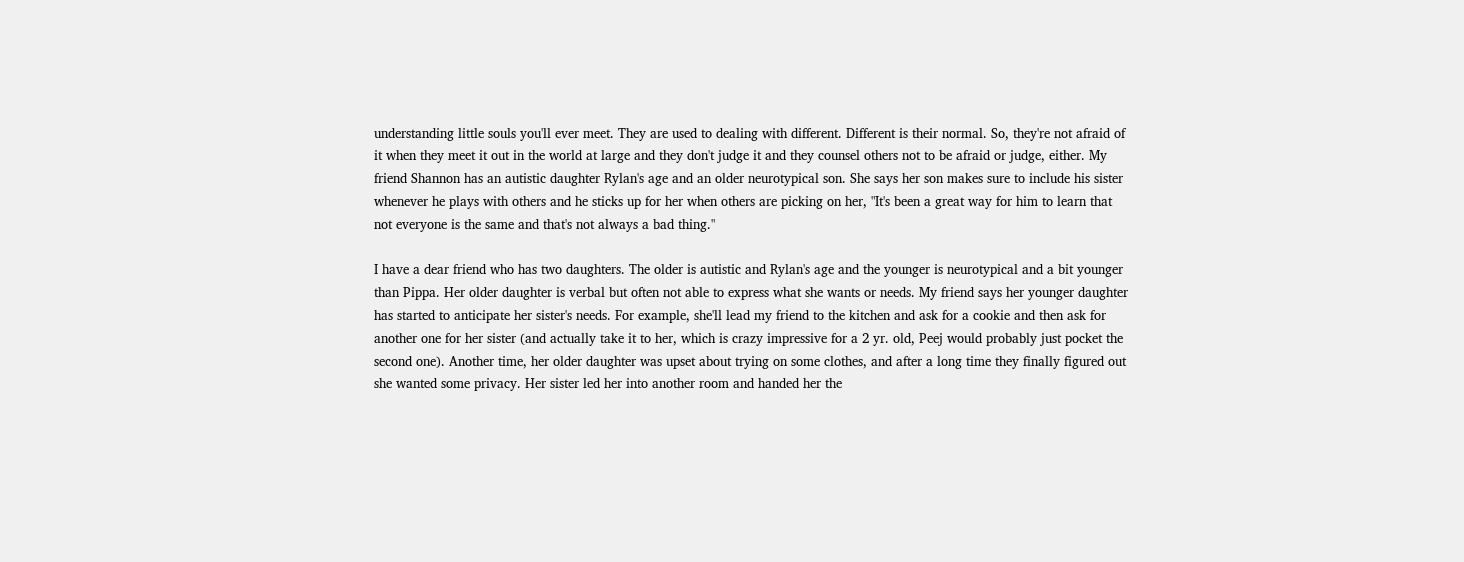understanding little souls you'll ever meet. They are used to dealing with different. Different is their normal. So, they're not afraid of it when they meet it out in the world at large and they don't judge it and they counsel others not to be afraid or judge, either. My friend Shannon has an autistic daughter Rylan's age and an older neurotypical son. She says her son makes sure to include his sister whenever he plays with others and he sticks up for her when others are picking on her, "It's been a great way for him to learn that not everyone is the same and that's not always a bad thing."

I have a dear friend who has two daughters. The older is autistic and Rylan's age and the younger is neurotypical and a bit younger than Pippa. Her older daughter is verbal but often not able to express what she wants or needs. My friend says her younger daughter has started to anticipate her sister's needs. For example, she'll lead my friend to the kitchen and ask for a cookie and then ask for another one for her sister (and actually take it to her, which is crazy impressive for a 2 yr. old, Peej would probably just pocket the second one). Another time, her older daughter was upset about trying on some clothes, and after a long time they finally figured out she wanted some privacy. Her sister led her into another room and handed her the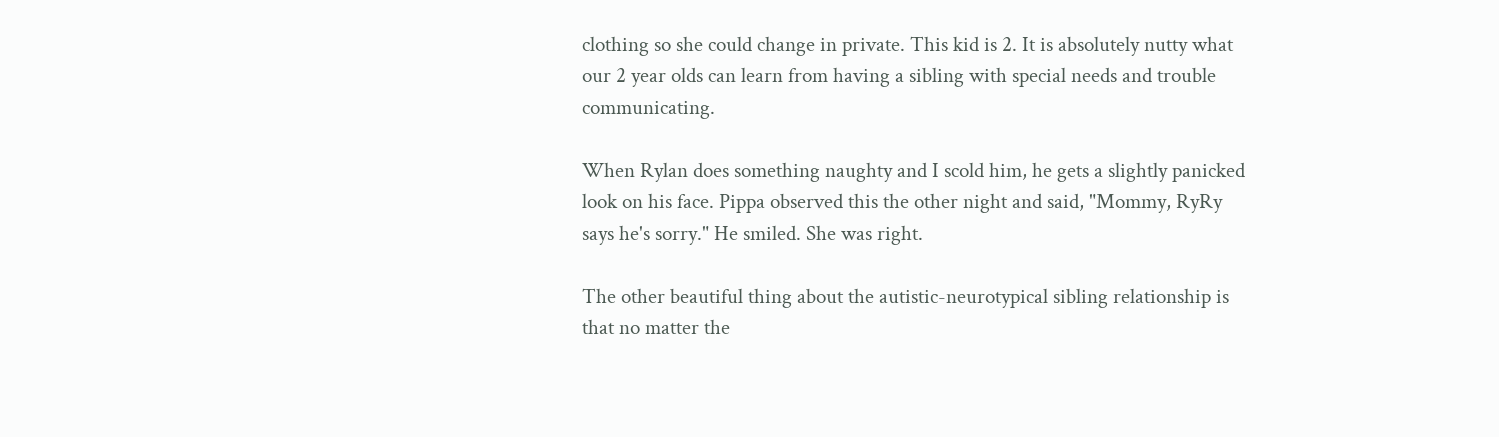clothing so she could change in private. This kid is 2. It is absolutely nutty what our 2 year olds can learn from having a sibling with special needs and trouble communicating.

When Rylan does something naughty and I scold him, he gets a slightly panicked look on his face. Pippa observed this the other night and said, "Mommy, RyRy says he's sorry." He smiled. She was right.

The other beautiful thing about the autistic-neurotypical sibling relationship is that no matter the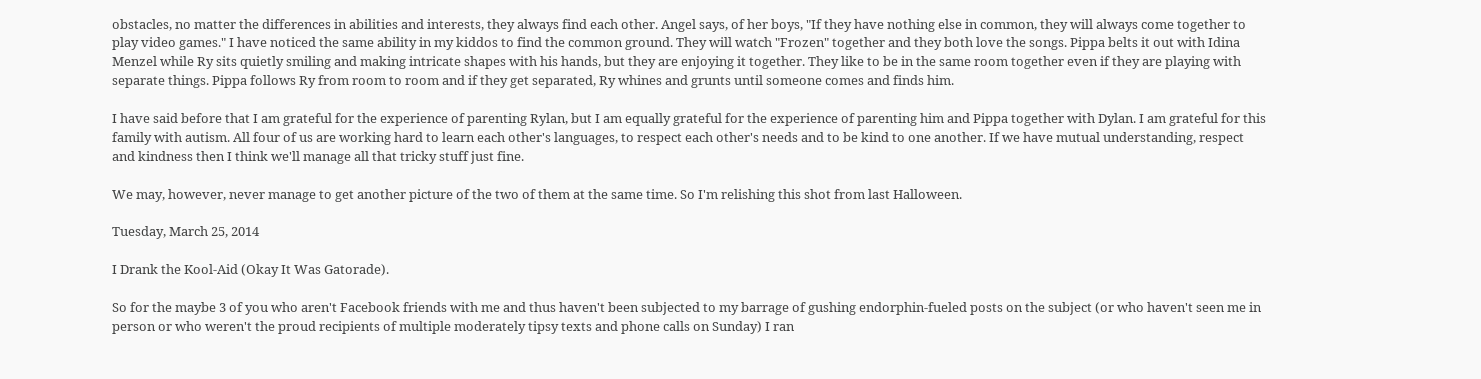obstacles, no matter the differences in abilities and interests, they always find each other. Angel says, of her boys, "If they have nothing else in common, they will always come together to play video games." I have noticed the same ability in my kiddos to find the common ground. They will watch "Frozen" together and they both love the songs. Pippa belts it out with Idina Menzel while Ry sits quietly smiling and making intricate shapes with his hands, but they are enjoying it together. They like to be in the same room together even if they are playing with separate things. Pippa follows Ry from room to room and if they get separated, Ry whines and grunts until someone comes and finds him.

I have said before that I am grateful for the experience of parenting Rylan, but I am equally grateful for the experience of parenting him and Pippa together with Dylan. I am grateful for this family with autism. All four of us are working hard to learn each other's languages, to respect each other's needs and to be kind to one another. If we have mutual understanding, respect and kindness then I think we'll manage all that tricky stuff just fine.

We may, however, never manage to get another picture of the two of them at the same time. So I'm relishing this shot from last Halloween.

Tuesday, March 25, 2014

I Drank the Kool-Aid (Okay It Was Gatorade).

So for the maybe 3 of you who aren't Facebook friends with me and thus haven't been subjected to my barrage of gushing endorphin-fueled posts on the subject (or who haven't seen me in person or who weren't the proud recipients of multiple moderately tipsy texts and phone calls on Sunday) I ran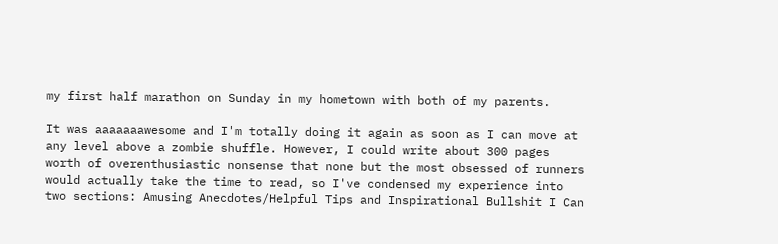my first half marathon on Sunday in my hometown with both of my parents.

It was aaaaaaawesome and I'm totally doing it again as soon as I can move at any level above a zombie shuffle. However, I could write about 300 pages worth of overenthusiastic nonsense that none but the most obsessed of runners would actually take the time to read, so I've condensed my experience into two sections: Amusing Anecdotes/Helpful Tips and Inspirational Bullshit I Can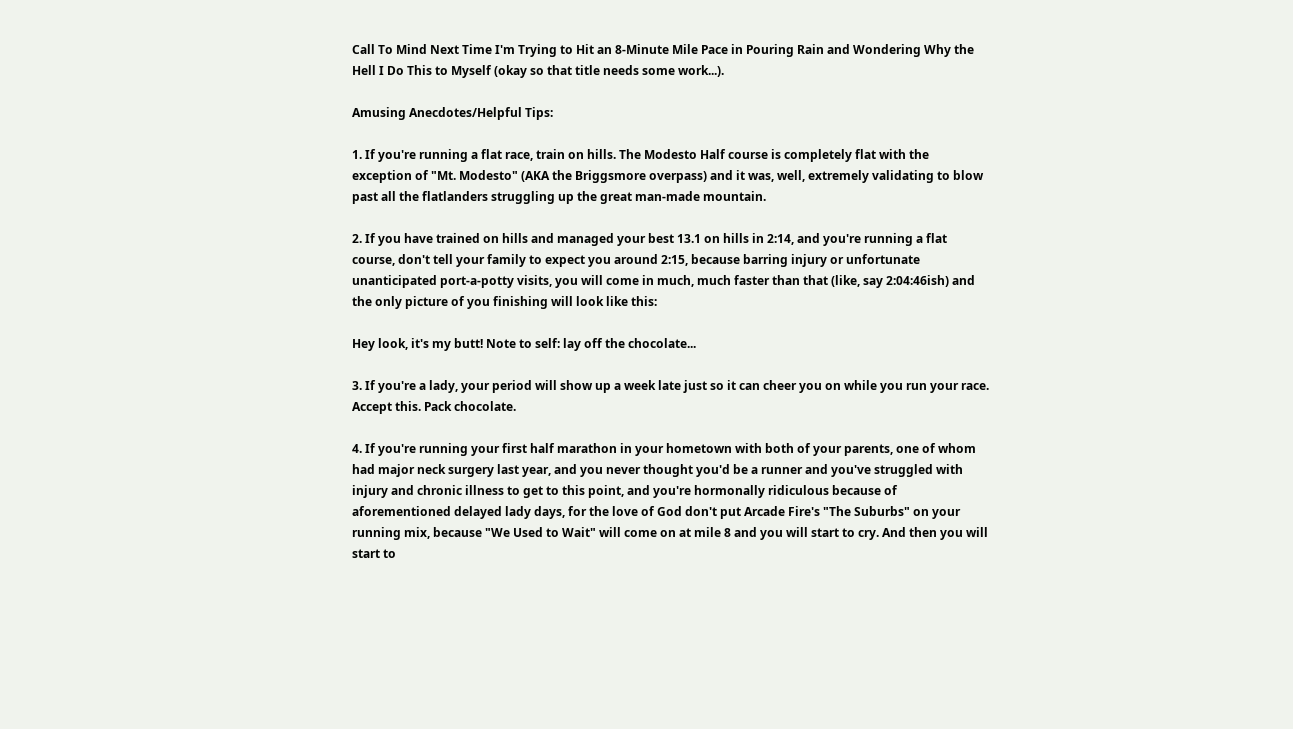Call To Mind Next Time I'm Trying to Hit an 8-Minute Mile Pace in Pouring Rain and Wondering Why the Hell I Do This to Myself (okay so that title needs some work...).

Amusing Anecdotes/Helpful Tips:

1. If you're running a flat race, train on hills. The Modesto Half course is completely flat with the exception of "Mt. Modesto" (AKA the Briggsmore overpass) and it was, well, extremely validating to blow past all the flatlanders struggling up the great man-made mountain.

2. If you have trained on hills and managed your best 13.1 on hills in 2:14, and you're running a flat course, don't tell your family to expect you around 2:15, because barring injury or unfortunate unanticipated port-a-potty visits, you will come in much, much faster than that (like, say 2:04:46ish) and the only picture of you finishing will look like this:

Hey look, it's my butt! Note to self: lay off the chocolate...

3. If you're a lady, your period will show up a week late just so it can cheer you on while you run your race. Accept this. Pack chocolate.

4. If you're running your first half marathon in your hometown with both of your parents, one of whom had major neck surgery last year, and you never thought you'd be a runner and you've struggled with injury and chronic illness to get to this point, and you're hormonally ridiculous because of aforementioned delayed lady days, for the love of God don't put Arcade Fire's "The Suburbs" on your running mix, because "We Used to Wait" will come on at mile 8 and you will start to cry. And then you will start to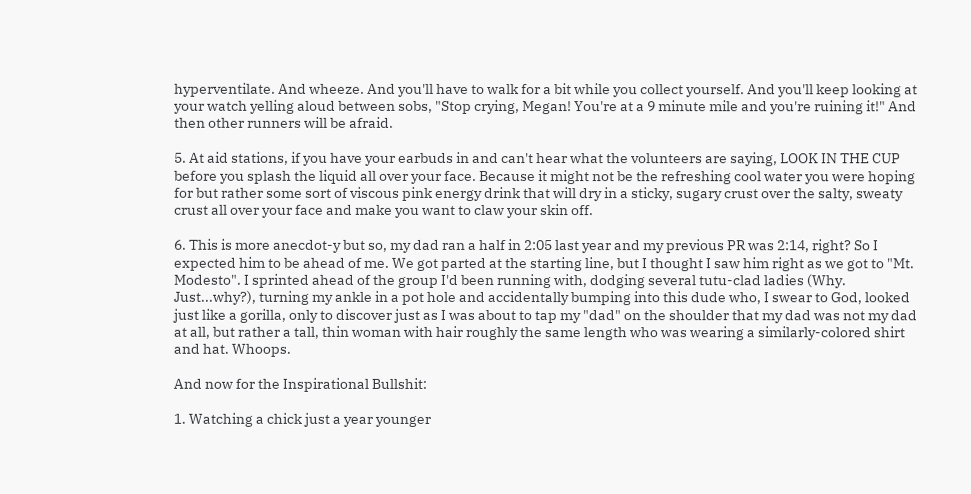hyperventilate. And wheeze. And you'll have to walk for a bit while you collect yourself. And you'll keep looking at your watch yelling aloud between sobs, "Stop crying, Megan! You're at a 9 minute mile and you're ruining it!" And then other runners will be afraid.

5. At aid stations, if you have your earbuds in and can't hear what the volunteers are saying, LOOK IN THE CUP before you splash the liquid all over your face. Because it might not be the refreshing cool water you were hoping for but rather some sort of viscous pink energy drink that will dry in a sticky, sugary crust over the salty, sweaty crust all over your face and make you want to claw your skin off.

6. This is more anecdot-y but so, my dad ran a half in 2:05 last year and my previous PR was 2:14, right? So I expected him to be ahead of me. We got parted at the starting line, but I thought I saw him right as we got to "Mt. Modesto". I sprinted ahead of the group I'd been running with, dodging several tutu-clad ladies (Why. Just...why?), turning my ankle in a pot hole and accidentally bumping into this dude who, I swear to God, looked just like a gorilla, only to discover just as I was about to tap my "dad" on the shoulder that my dad was not my dad at all, but rather a tall, thin woman with hair roughly the same length who was wearing a similarly-colored shirt and hat. Whoops.

And now for the Inspirational Bullshit:

1. Watching a chick just a year younger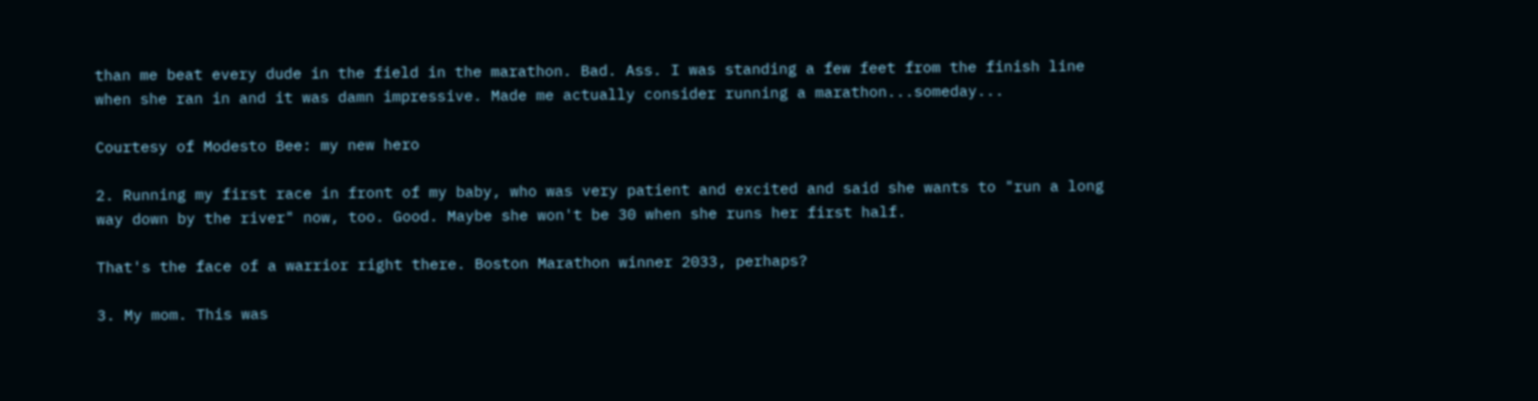than me beat every dude in the field in the marathon. Bad. Ass. I was standing a few feet from the finish line when she ran in and it was damn impressive. Made me actually consider running a marathon...someday...

Courtesy of Modesto Bee: my new hero

2. Running my first race in front of my baby, who was very patient and excited and said she wants to "run a long way down by the river" now, too. Good. Maybe she won't be 30 when she runs her first half.

That's the face of a warrior right there. Boston Marathon winner 2033, perhaps?

3. My mom. This was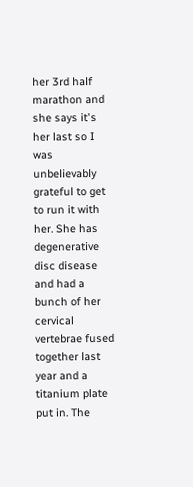her 3rd half marathon and she says it's her last so I was unbelievably grateful to get to run it with her. She has degenerative disc disease and had a bunch of her cervical vertebrae fused together last year and a titanium plate put in. The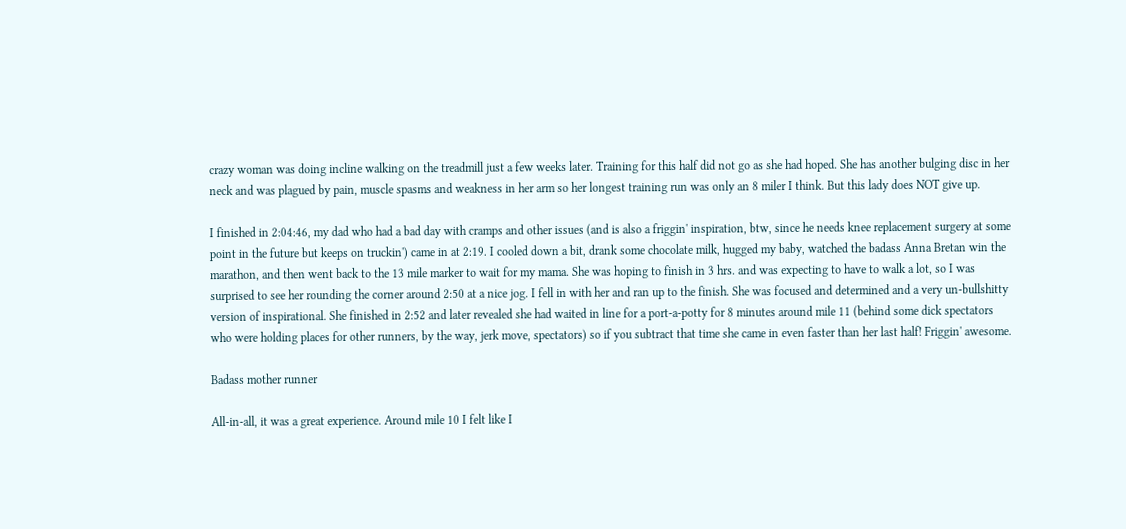crazy woman was doing incline walking on the treadmill just a few weeks later. Training for this half did not go as she had hoped. She has another bulging disc in her neck and was plagued by pain, muscle spasms and weakness in her arm so her longest training run was only an 8 miler I think. But this lady does NOT give up.

I finished in 2:04:46, my dad who had a bad day with cramps and other issues (and is also a friggin' inspiration, btw, since he needs knee replacement surgery at some point in the future but keeps on truckin') came in at 2:19. I cooled down a bit, drank some chocolate milk, hugged my baby, watched the badass Anna Bretan win the marathon, and then went back to the 13 mile marker to wait for my mama. She was hoping to finish in 3 hrs. and was expecting to have to walk a lot, so I was surprised to see her rounding the corner around 2:50 at a nice jog. I fell in with her and ran up to the finish. She was focused and determined and a very un-bullshitty version of inspirational. She finished in 2:52 and later revealed she had waited in line for a port-a-potty for 8 minutes around mile 11 (behind some dick spectators who were holding places for other runners, by the way, jerk move, spectators) so if you subtract that time she came in even faster than her last half! Friggin' awesome.

Badass mother runner

All-in-all, it was a great experience. Around mile 10 I felt like I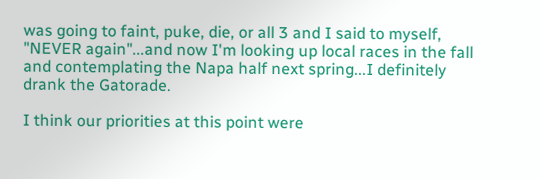was going to faint, puke, die, or all 3 and I said to myself, "NEVER again"...and now I'm looking up local races in the fall and contemplating the Napa half next spring...I definitely drank the Gatorade.

I think our priorities at this point were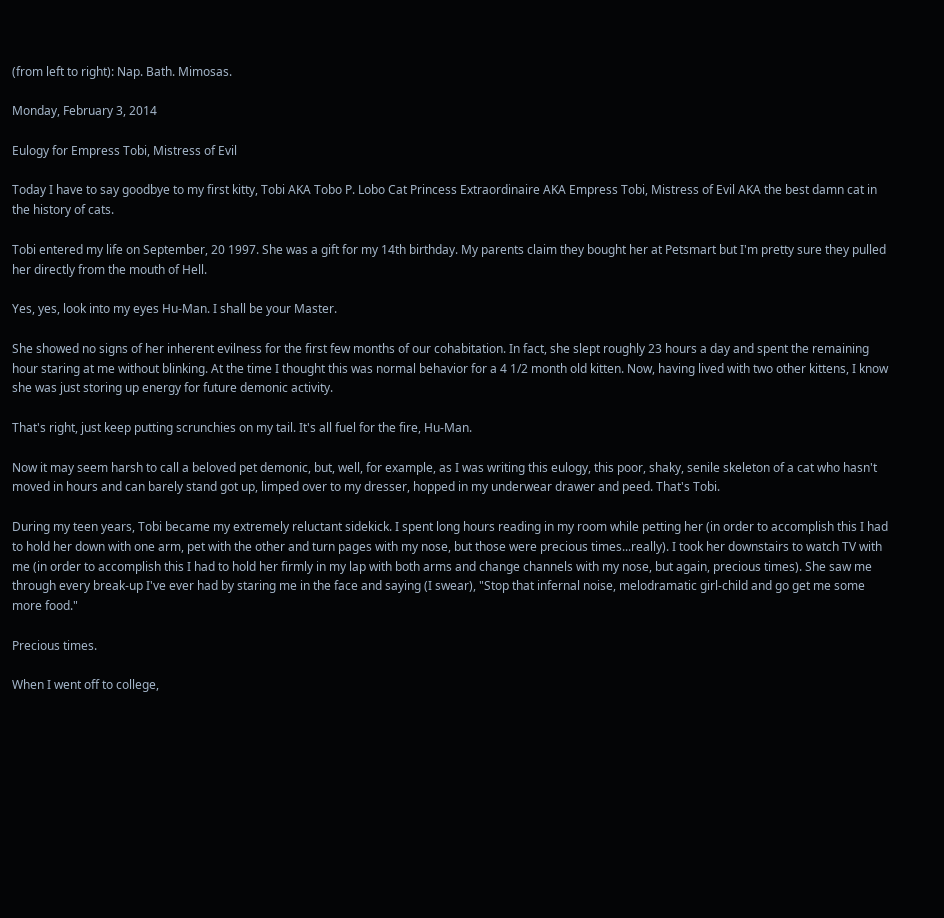(from left to right): Nap. Bath. Mimosas.

Monday, February 3, 2014

Eulogy for Empress Tobi, Mistress of Evil

Today I have to say goodbye to my first kitty, Tobi AKA Tobo P. Lobo Cat Princess Extraordinaire AKA Empress Tobi, Mistress of Evil AKA the best damn cat in the history of cats.

Tobi entered my life on September, 20 1997. She was a gift for my 14th birthday. My parents claim they bought her at Petsmart but I'm pretty sure they pulled her directly from the mouth of Hell.

Yes, yes, look into my eyes Hu-Man. I shall be your Master.

She showed no signs of her inherent evilness for the first few months of our cohabitation. In fact, she slept roughly 23 hours a day and spent the remaining hour staring at me without blinking. At the time I thought this was normal behavior for a 4 1/2 month old kitten. Now, having lived with two other kittens, I know she was just storing up energy for future demonic activity.

That's right, just keep putting scrunchies on my tail. It's all fuel for the fire, Hu-Man.

Now it may seem harsh to call a beloved pet demonic, but, well, for example, as I was writing this eulogy, this poor, shaky, senile skeleton of a cat who hasn't moved in hours and can barely stand got up, limped over to my dresser, hopped in my underwear drawer and peed. That's Tobi.

During my teen years, Tobi became my extremely reluctant sidekick. I spent long hours reading in my room while petting her (in order to accomplish this I had to hold her down with one arm, pet with the other and turn pages with my nose, but those were precious times...really). I took her downstairs to watch TV with me (in order to accomplish this I had to hold her firmly in my lap with both arms and change channels with my nose, but again, precious times). She saw me through every break-up I've ever had by staring me in the face and saying (I swear), "Stop that infernal noise, melodramatic girl-child and go get me some more food."

Precious times.

When I went off to college,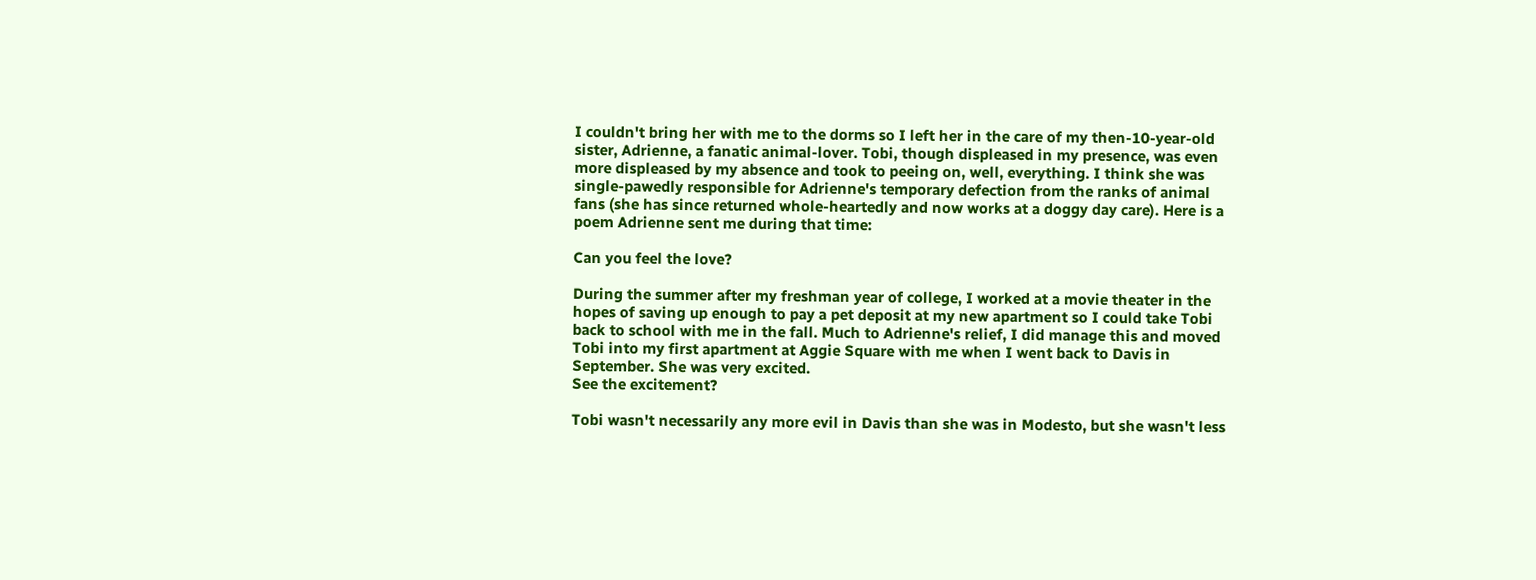I couldn't bring her with me to the dorms so I left her in the care of my then-10-year-old sister, Adrienne, a fanatic animal-lover. Tobi, though displeased in my presence, was even more displeased by my absence and took to peeing on, well, everything. I think she was single-pawedly responsible for Adrienne's temporary defection from the ranks of animal fans (she has since returned whole-heartedly and now works at a doggy day care). Here is a poem Adrienne sent me during that time:

Can you feel the love?

During the summer after my freshman year of college, I worked at a movie theater in the hopes of saving up enough to pay a pet deposit at my new apartment so I could take Tobi back to school with me in the fall. Much to Adrienne's relief, I did manage this and moved Tobi into my first apartment at Aggie Square with me when I went back to Davis in September. She was very excited.
See the excitement?

Tobi wasn't necessarily any more evil in Davis than she was in Modesto, but she wasn't less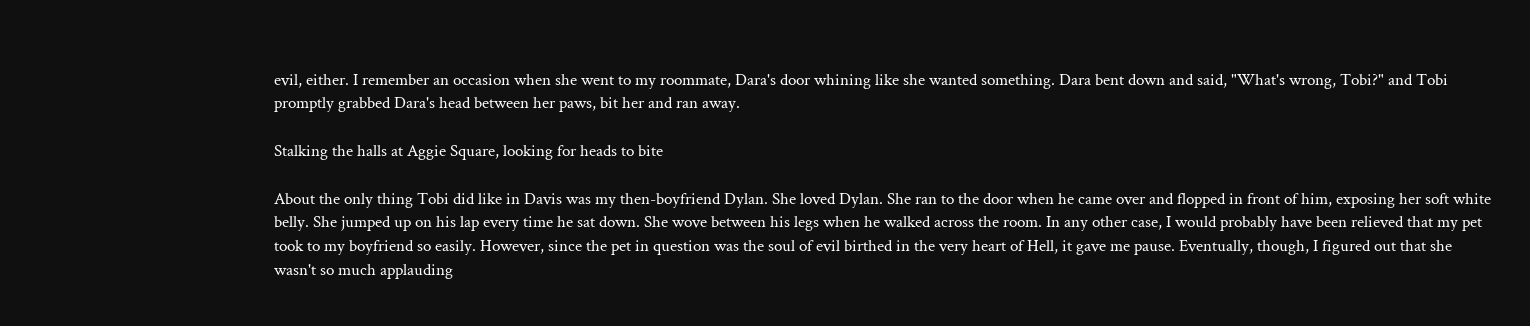evil, either. I remember an occasion when she went to my roommate, Dara's door whining like she wanted something. Dara bent down and said, "What's wrong, Tobi?" and Tobi promptly grabbed Dara's head between her paws, bit her and ran away.

Stalking the halls at Aggie Square, looking for heads to bite

About the only thing Tobi did like in Davis was my then-boyfriend Dylan. She loved Dylan. She ran to the door when he came over and flopped in front of him, exposing her soft white belly. She jumped up on his lap every time he sat down. She wove between his legs when he walked across the room. In any other case, I would probably have been relieved that my pet took to my boyfriend so easily. However, since the pet in question was the soul of evil birthed in the very heart of Hell, it gave me pause. Eventually, though, I figured out that she wasn't so much applauding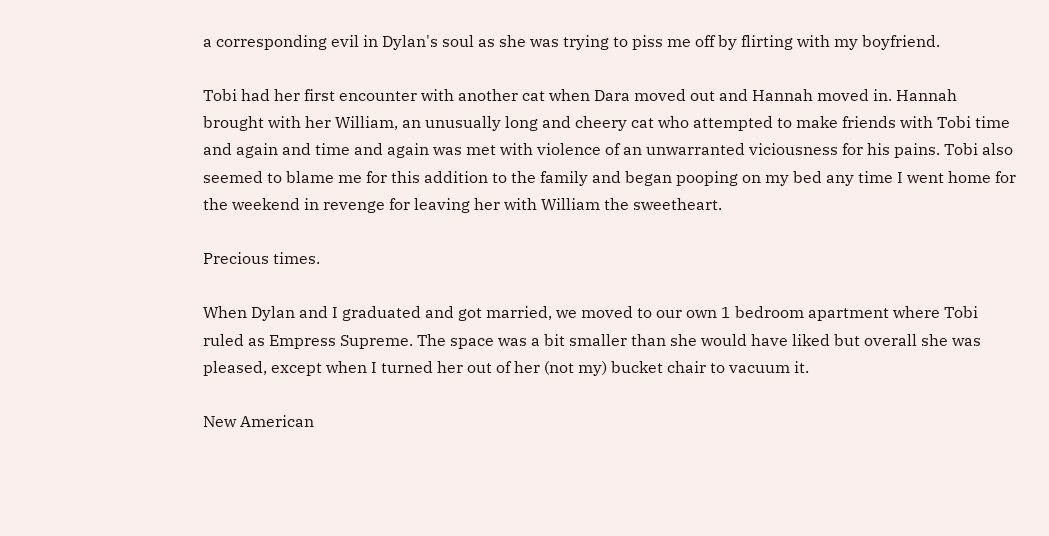a corresponding evil in Dylan's soul as she was trying to piss me off by flirting with my boyfriend.

Tobi had her first encounter with another cat when Dara moved out and Hannah moved in. Hannah brought with her William, an unusually long and cheery cat who attempted to make friends with Tobi time and again and time and again was met with violence of an unwarranted viciousness for his pains. Tobi also seemed to blame me for this addition to the family and began pooping on my bed any time I went home for the weekend in revenge for leaving her with William the sweetheart.

Precious times.

When Dylan and I graduated and got married, we moved to our own 1 bedroom apartment where Tobi ruled as Empress Supreme. The space was a bit smaller than she would have liked but overall she was pleased, except when I turned her out of her (not my) bucket chair to vacuum it.

New American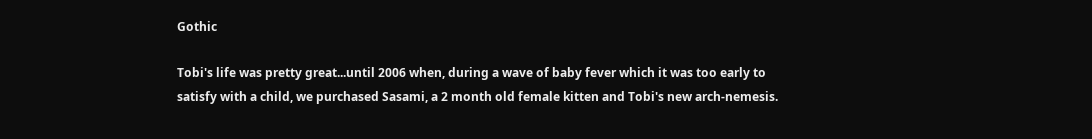Gothic

Tobi's life was pretty great...until 2006 when, during a wave of baby fever which it was too early to satisfy with a child, we purchased Sasami, a 2 month old female kitten and Tobi's new arch-nemesis.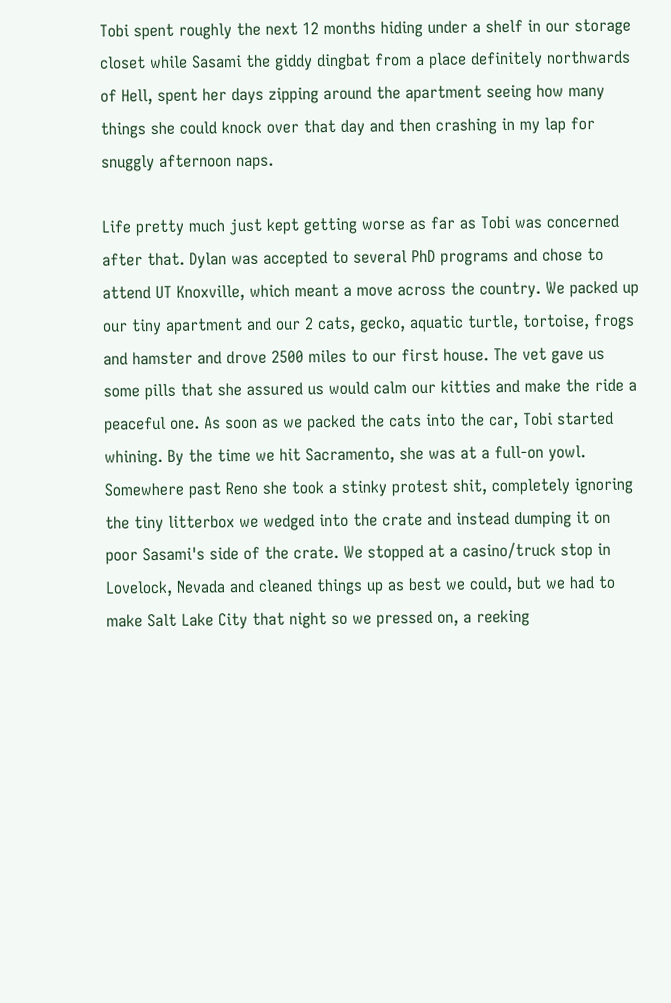Tobi spent roughly the next 12 months hiding under a shelf in our storage closet while Sasami the giddy dingbat from a place definitely northwards of Hell, spent her days zipping around the apartment seeing how many things she could knock over that day and then crashing in my lap for snuggly afternoon naps.

Life pretty much just kept getting worse as far as Tobi was concerned after that. Dylan was accepted to several PhD programs and chose to attend UT Knoxville, which meant a move across the country. We packed up our tiny apartment and our 2 cats, gecko, aquatic turtle, tortoise, frogs and hamster and drove 2500 miles to our first house. The vet gave us some pills that she assured us would calm our kitties and make the ride a peaceful one. As soon as we packed the cats into the car, Tobi started whining. By the time we hit Sacramento, she was at a full-on yowl. Somewhere past Reno she took a stinky protest shit, completely ignoring the tiny litterbox we wedged into the crate and instead dumping it on poor Sasami's side of the crate. We stopped at a casino/truck stop in Lovelock, Nevada and cleaned things up as best we could, but we had to make Salt Lake City that night so we pressed on, a reeking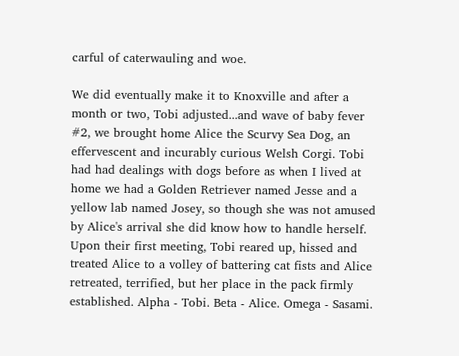carful of caterwauling and woe.

We did eventually make it to Knoxville and after a month or two, Tobi adjusted...and wave of baby fever #2, we brought home Alice the Scurvy Sea Dog, an effervescent and incurably curious Welsh Corgi. Tobi had had dealings with dogs before as when I lived at home we had a Golden Retriever named Jesse and a yellow lab named Josey, so though she was not amused by Alice's arrival she did know how to handle herself. Upon their first meeting, Tobi reared up, hissed and treated Alice to a volley of battering cat fists and Alice retreated, terrified, but her place in the pack firmly established. Alpha - Tobi. Beta - Alice. Omega - Sasami.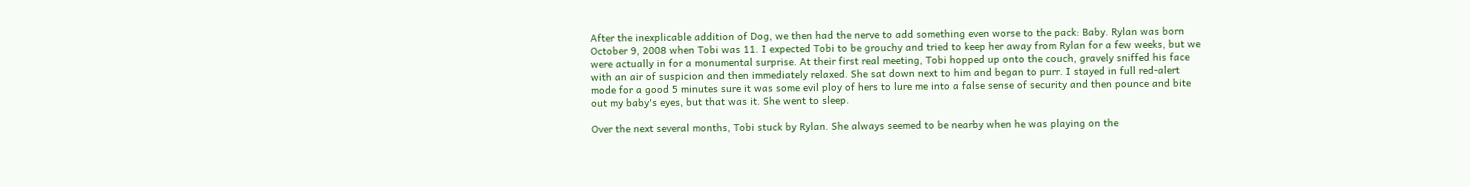After the inexplicable addition of Dog, we then had the nerve to add something even worse to the pack: Baby. Rylan was born October 9, 2008 when Tobi was 11. I expected Tobi to be grouchy and tried to keep her away from Rylan for a few weeks, but we were actually in for a monumental surprise. At their first real meeting, Tobi hopped up onto the couch, gravely sniffed his face with an air of suspicion and then immediately relaxed. She sat down next to him and began to purr. I stayed in full red-alert mode for a good 5 minutes sure it was some evil ploy of hers to lure me into a false sense of security and then pounce and bite out my baby's eyes, but that was it. She went to sleep.

Over the next several months, Tobi stuck by Rylan. She always seemed to be nearby when he was playing on the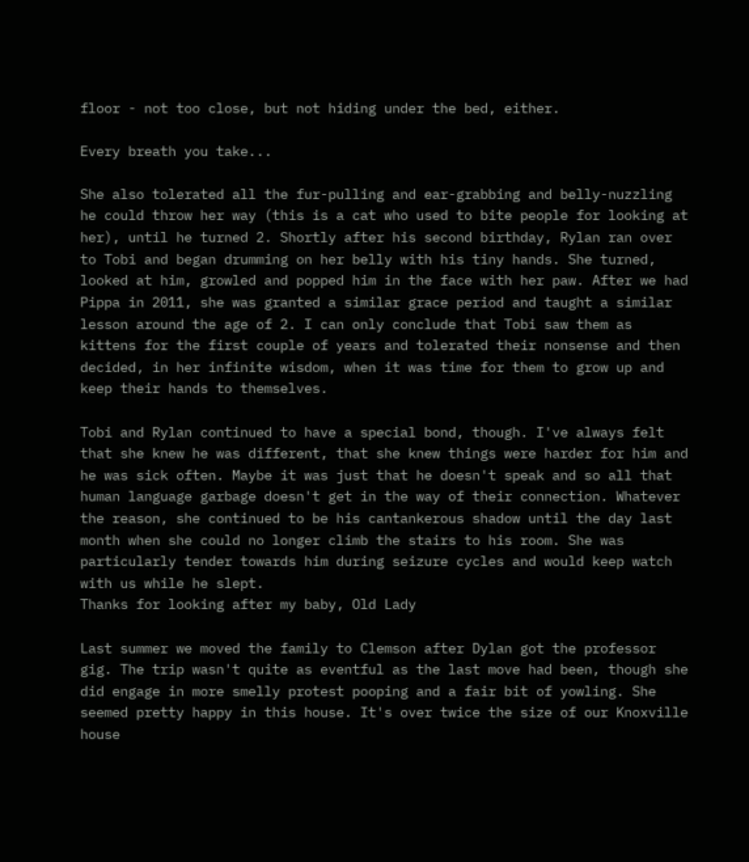floor - not too close, but not hiding under the bed, either.

Every breath you take...

She also tolerated all the fur-pulling and ear-grabbing and belly-nuzzling he could throw her way (this is a cat who used to bite people for looking at her), until he turned 2. Shortly after his second birthday, Rylan ran over to Tobi and began drumming on her belly with his tiny hands. She turned, looked at him, growled and popped him in the face with her paw. After we had Pippa in 2011, she was granted a similar grace period and taught a similar lesson around the age of 2. I can only conclude that Tobi saw them as kittens for the first couple of years and tolerated their nonsense and then decided, in her infinite wisdom, when it was time for them to grow up and keep their hands to themselves.

Tobi and Rylan continued to have a special bond, though. I've always felt that she knew he was different, that she knew things were harder for him and he was sick often. Maybe it was just that he doesn't speak and so all that human language garbage doesn't get in the way of their connection. Whatever the reason, she continued to be his cantankerous shadow until the day last month when she could no longer climb the stairs to his room. She was particularly tender towards him during seizure cycles and would keep watch with us while he slept.
Thanks for looking after my baby, Old Lady

Last summer we moved the family to Clemson after Dylan got the professor gig. The trip wasn't quite as eventful as the last move had been, though she did engage in more smelly protest pooping and a fair bit of yowling. She seemed pretty happy in this house. It's over twice the size of our Knoxville house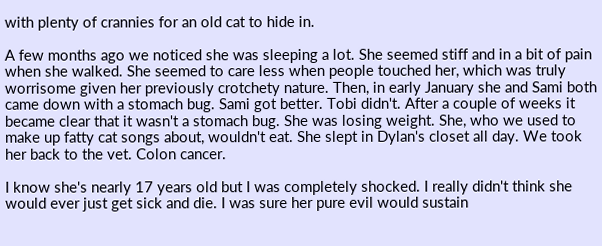with plenty of crannies for an old cat to hide in.

A few months ago we noticed she was sleeping a lot. She seemed stiff and in a bit of pain when she walked. She seemed to care less when people touched her, which was truly worrisome given her previously crotchety nature. Then, in early January she and Sami both came down with a stomach bug. Sami got better. Tobi didn't. After a couple of weeks it became clear that it wasn't a stomach bug. She was losing weight. She, who we used to make up fatty cat songs about, wouldn't eat. She slept in Dylan's closet all day. We took her back to the vet. Colon cancer.

I know she's nearly 17 years old but I was completely shocked. I really didn't think she would ever just get sick and die. I was sure her pure evil would sustain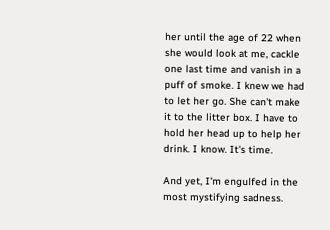her until the age of 22 when she would look at me, cackle one last time and vanish in a puff of smoke. I knew we had to let her go. She can't make it to the litter box. I have to hold her head up to help her drink. I know. It's time.

And yet, I'm engulfed in the most mystifying sadness.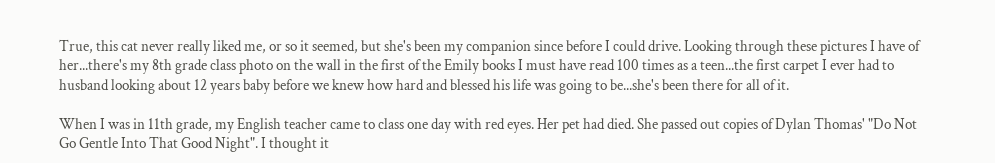True, this cat never really liked me, or so it seemed, but she's been my companion since before I could drive. Looking through these pictures I have of her...there's my 8th grade class photo on the wall in the first of the Emily books I must have read 100 times as a teen...the first carpet I ever had to husband looking about 12 years baby before we knew how hard and blessed his life was going to be...she's been there for all of it.

When I was in 11th grade, my English teacher came to class one day with red eyes. Her pet had died. She passed out copies of Dylan Thomas' "Do Not Go Gentle Into That Good Night". I thought it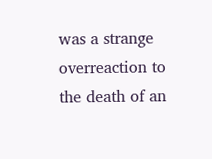was a strange overreaction to the death of an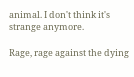animal. I don't think it's strange anymore.

Rage, rage against the dying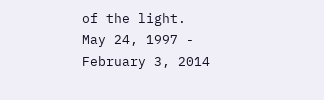of the light.
May 24, 1997 - February 3, 2014